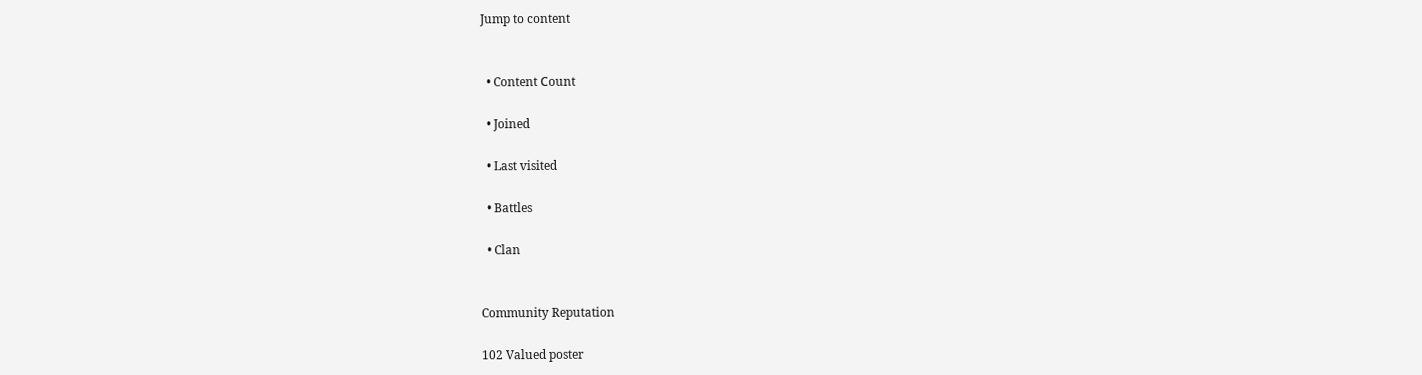Jump to content


  • Content Сount

  • Joined

  • Last visited

  • Battles

  • Clan


Community Reputation

102 Valued poster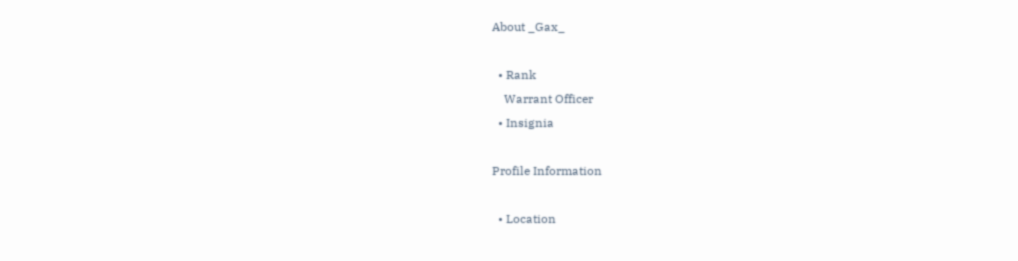About _Gax_

  • Rank
    Warrant Officer
  • Insignia

Profile Information

  • Location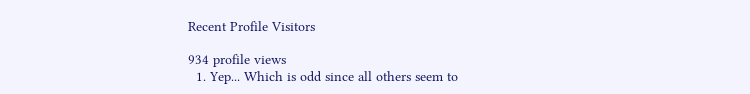Recent Profile Visitors

934 profile views
  1. Yep... Which is odd since all others seem to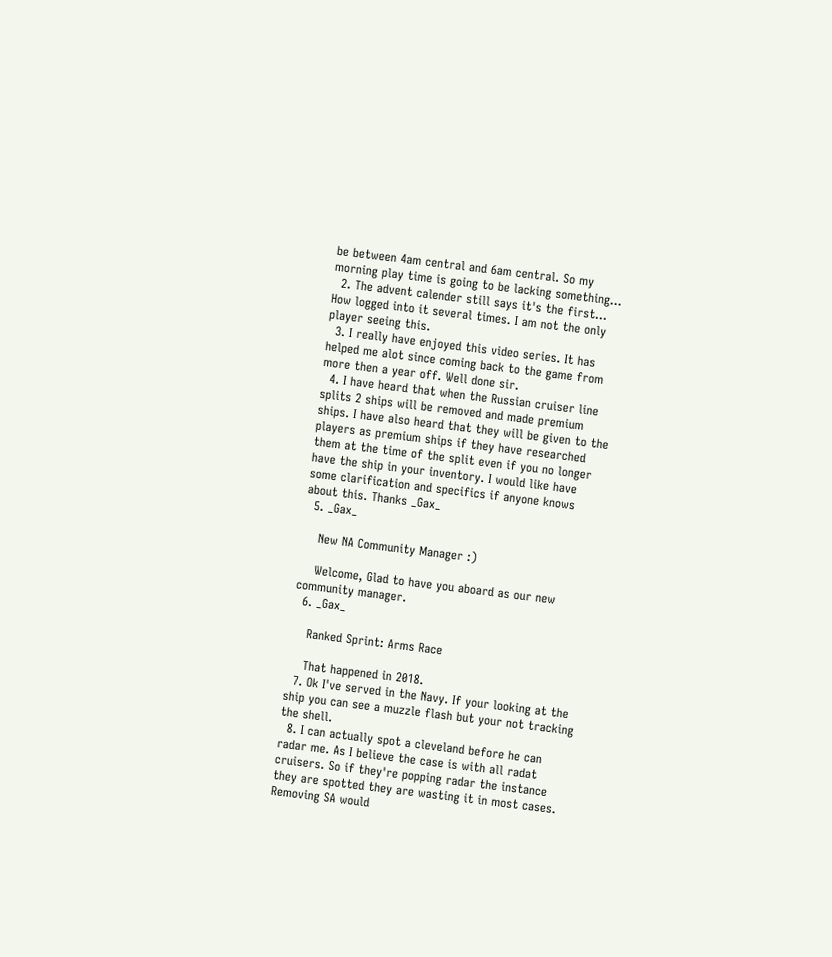be between 4am central and 6am central. So my morning play time is going to be lacking something...
  2. The advent calender still says it's the first... How logged into it several times. I am not the only player seeing this.
  3. I really have enjoyed this video series. It has helped me alot since coming back to the game from more then a year off. Well done sir.
  4. I have heard that when the Russian cruiser line splits 2 ships will be removed and made premium ships. I have also heard that they will be given to the players as premium ships if they have researched them at the time of the split even if you no longer have the ship in your inventory. I would like have some clarification and specifics if anyone knows about this. Thanks _Gax_
  5. _Gax_

    New NA Community Manager :)

    Welcome, Glad to have you aboard as our new community manager.
  6. _Gax_

    Ranked Sprint: Arms Race

    That happened in 2018.
  7. Ok I've served in the Navy. If your looking at the ship you can see a muzzle flash but your not tracking the shell.
  8. I can actually spot a cleveland before he can radar me. As I believe the case is with all radat cruisers. So if they're popping radar the instance they are spotted they are wasting it in most cases. Removing SA would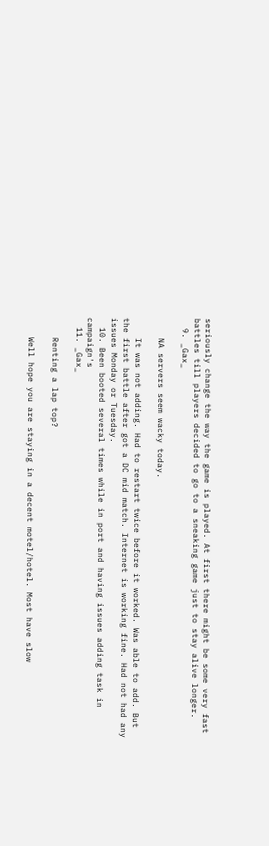seriously change the way the game is played. At first there might be some very fast battles till players decided to go to a sneaking game just to stay alive longer.
  9. _Gax_

    NA servers seem wacky today.

    It was not adding. Had to restart twice before it worked. Was able to add. But the first battle after got a DC mid match. Internet is working fine. Had not had any issues Monday or Tuesday.
  10. Been booted several times while in port and having issues adding task in campaign's
  11. _Gax_

    Renting a lap top?

    Well hope you are staying in a decent motel/hotel. Most have slow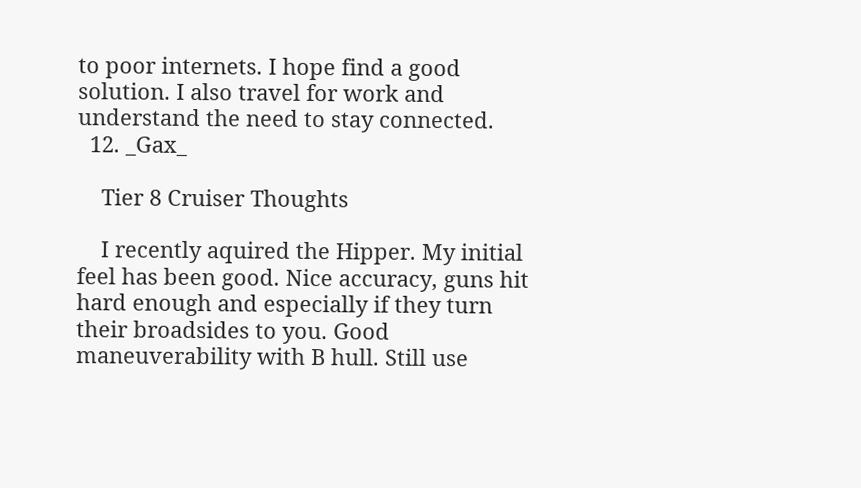to poor internets. I hope find a good solution. I also travel for work and understand the need to stay connected.
  12. _Gax_

    Tier 8 Cruiser Thoughts

    I recently aquired the Hipper. My initial feel has been good. Nice accuracy, guns hit hard enough and especially if they turn their broadsides to you. Good maneuverability with B hull. Still use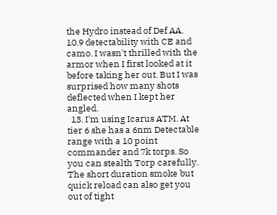the Hydro instead of Def AA. 10.9 detectability with CE and camo. I wasn't thrilled with the armor when I first looked at it before taking her out. But I was surprised how many shots deflected when I kept her angled.
  13. I'm using Icarus ATM. At tier 6 she has a 6nm Detectable range with a 10 point commander and 7k torps. So you can stealth Torp carefully. The short duration smoke but quick reload can also get you out of tight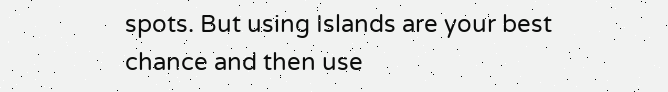spots. But using Islands are your best chance and then use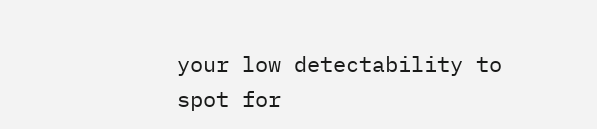your low detectability to spot for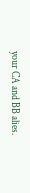your CA and BB alies.